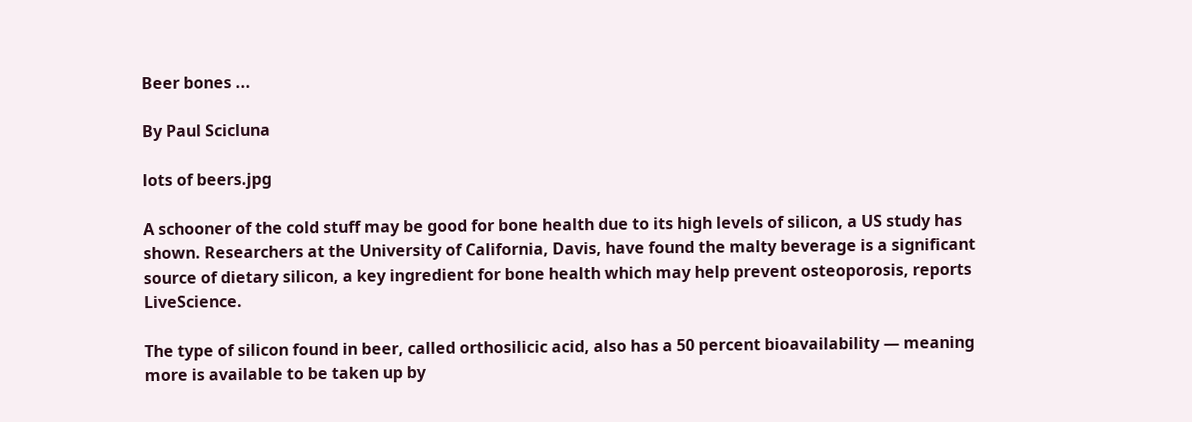Beer bones ...

By Paul Scicluna

lots of beers.jpg

A schooner of the cold stuff may be good for bone health due to its high levels of silicon, a US study has shown. Researchers at the University of California, Davis, have found the malty beverage is a significant source of dietary silicon, a key ingredient for bone health which may help prevent osteoporosis, reports LiveScience.

The type of silicon found in beer, called orthosilicic acid, also has a 50 percent bioavailability — meaning more is available to be taken up by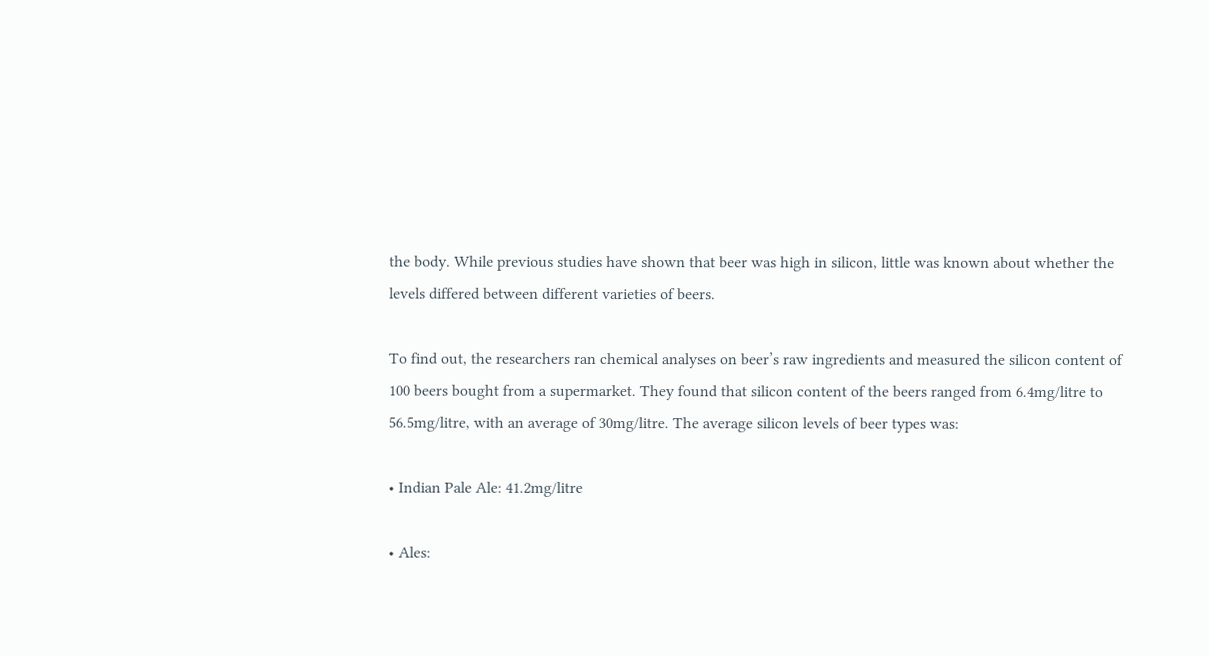the body. While previous studies have shown that beer was high in silicon, little was known about whether the levels differed between different varieties of beers.

To find out, the researchers ran chemical analyses on beer’s raw ingredients and measured the silicon content of 100 beers bought from a supermarket. They found that silicon content of the beers ranged from 6.4mg/litre to 56.5mg/litre, with an average of 30mg/litre. The average silicon levels of beer types was:

• Indian Pale Ale: 41.2mg/litre

• Ales: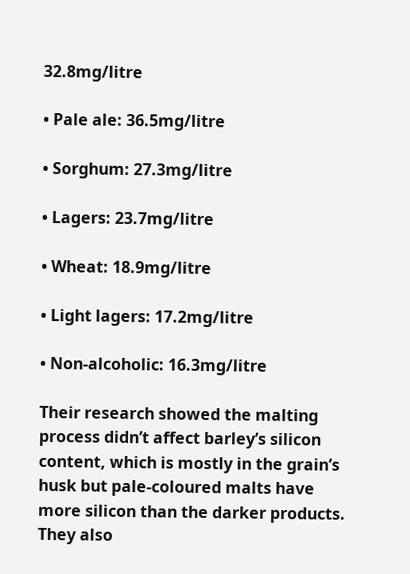32.8mg/litre

• Pale ale: 36.5mg/litre

• Sorghum: 27.3mg/litre

• Lagers: 23.7mg/litre

• Wheat: 18.9mg/litre

• Light lagers: 17.2mg/litre

• Non-alcoholic: 16.3mg/litre

Their research showed the malting process didn’t affect barley’s silicon content, which is mostly in the grain’s husk but pale-coloured malts have more silicon than the darker products. They also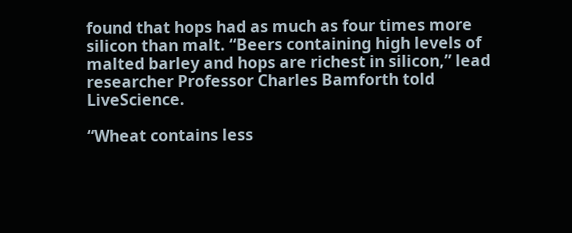found that hops had as much as four times more silicon than malt. “Beers containing high levels of malted barley and hops are richest in silicon,” lead researcher Professor Charles Bamforth told LiveScience.

“Wheat contains less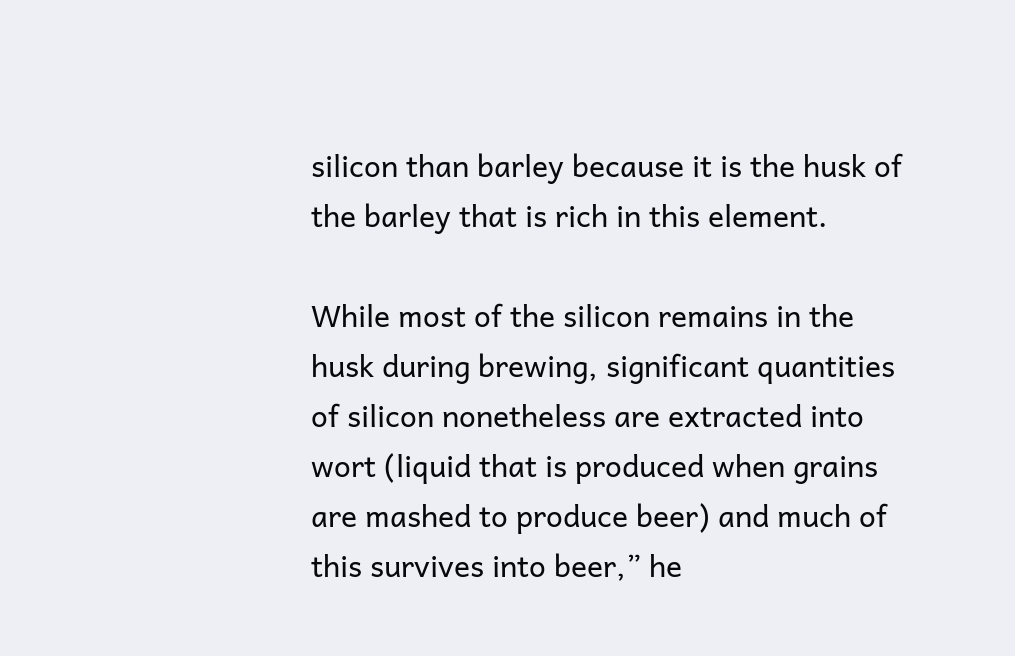silicon than barley because it is the husk of the barley that is rich in this element.

While most of the silicon remains in the husk during brewing, significant quantities of silicon nonetheless are extracted into wort (liquid that is produced when grains are mashed to produce beer) and much of this survives into beer,” he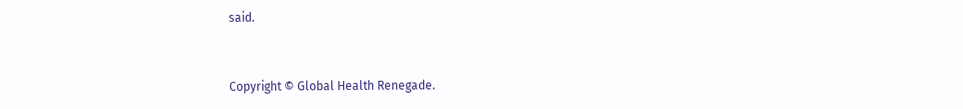said.


Copyright © Global Health Renegade.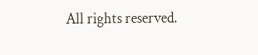All rights reserved.